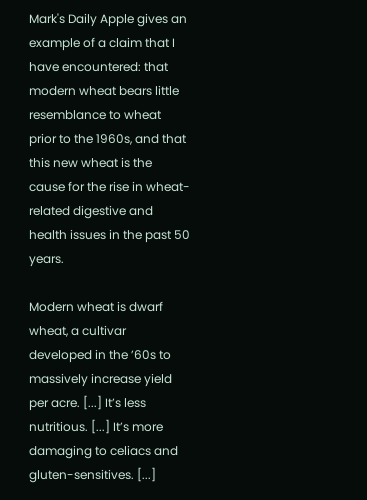Mark's Daily Apple gives an example of a claim that I have encountered: that modern wheat bears little resemblance to wheat prior to the 1960s, and that this new wheat is the cause for the rise in wheat-related digestive and health issues in the past 50 years.

Modern wheat is dwarf wheat, a cultivar developed in the ’60s to massively increase yield per acre. [...] It’s less nutritious. [...] It’s more damaging to celiacs and gluten-sensitives. [...]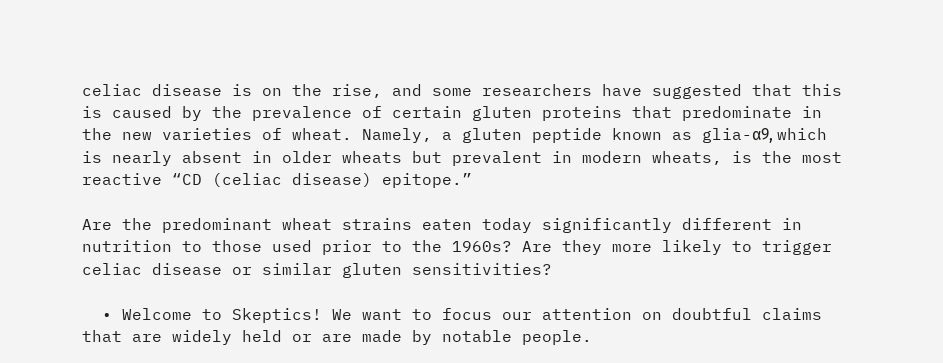celiac disease is on the rise, and some researchers have suggested that this is caused by the prevalence of certain gluten proteins that predominate in the new varieties of wheat. Namely, a gluten peptide known as glia-α9, which is nearly absent in older wheats but prevalent in modern wheats, is the most reactive “CD (celiac disease) epitope.”

Are the predominant wheat strains eaten today significantly different in nutrition to those used prior to the 1960s? Are they more likely to trigger celiac disease or similar gluten sensitivities?

  • Welcome to Skeptics! We want to focus our attention on doubtful claims that are widely held or are made by notable people.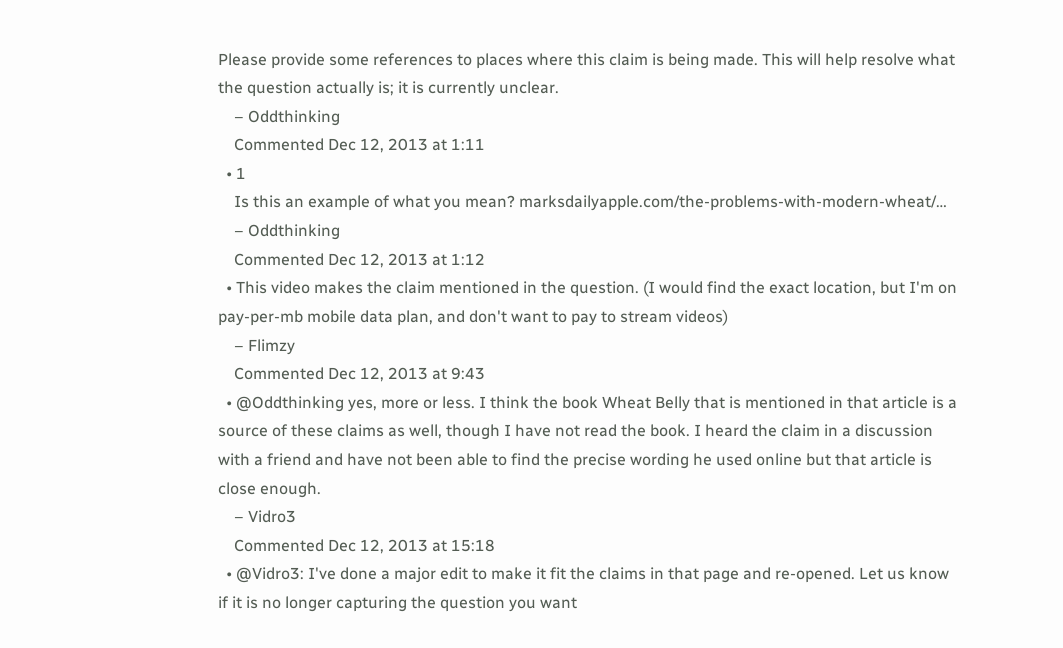Please provide some references to places where this claim is being made. This will help resolve what the question actually is; it is currently unclear.
    – Oddthinking
    Commented Dec 12, 2013 at 1:11
  • 1
    Is this an example of what you mean? marksdailyapple.com/the-problems-with-modern-wheat/…
    – Oddthinking
    Commented Dec 12, 2013 at 1:12
  • This video makes the claim mentioned in the question. (I would find the exact location, but I'm on pay-per-mb mobile data plan, and don't want to pay to stream videos)
    – Flimzy
    Commented Dec 12, 2013 at 9:43
  • @Oddthinking yes, more or less. I think the book Wheat Belly that is mentioned in that article is a source of these claims as well, though I have not read the book. I heard the claim in a discussion with a friend and have not been able to find the precise wording he used online but that article is close enough.
    – Vidro3
    Commented Dec 12, 2013 at 15:18
  • @Vidro3: I've done a major edit to make it fit the claims in that page and re-opened. Let us know if it is no longer capturing the question you want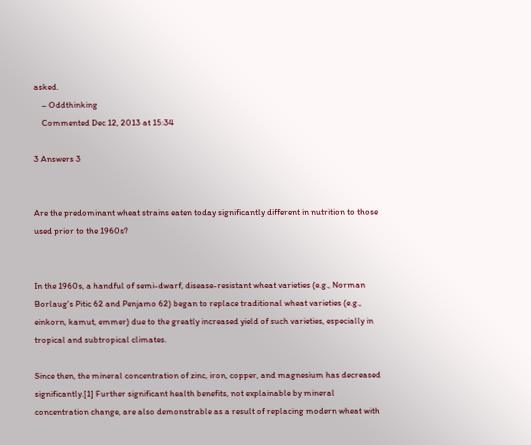asked.
    – Oddthinking
    Commented Dec 12, 2013 at 15:34

3 Answers 3


Are the predominant wheat strains eaten today significantly different in nutrition to those used prior to the 1960s?


In the 1960s, a handful of semi-dwarf, disease-resistant wheat varieties (e.g., Norman Borlaug's Pitic 62 and Penjamo 62) began to replace traditional wheat varieties (e.g., einkorn, kamut, emmer) due to the greatly increased yield of such varieties, especially in tropical and subtropical climates.

Since then, the mineral concentration of zinc, iron, copper, and magnesium has decreased significantly.[1] Further significant health benefits, not explainable by mineral concentration change, are also demonstrable as a result of replacing modern wheat with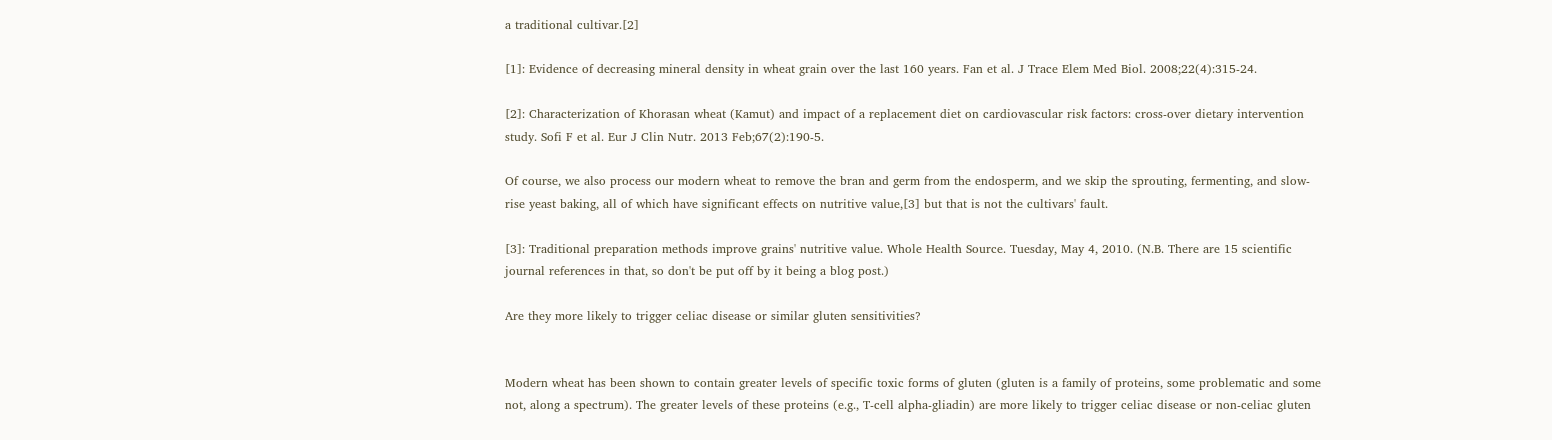a traditional cultivar.[2]

[1]: Evidence of decreasing mineral density in wheat grain over the last 160 years. Fan et al. J Trace Elem Med Biol. 2008;22(4):315-24.

[2]: Characterization of Khorasan wheat (Kamut) and impact of a replacement diet on cardiovascular risk factors: cross-over dietary intervention study. Sofi F et al. Eur J Clin Nutr. 2013 Feb;67(2):190-5.

Of course, we also process our modern wheat to remove the bran and germ from the endosperm, and we skip the sprouting, fermenting, and slow-rise yeast baking, all of which have significant effects on nutritive value,[3] but that is not the cultivars' fault.

[3]: Traditional preparation methods improve grains' nutritive value. Whole Health Source. Tuesday, May 4, 2010. (N.B. There are 15 scientific journal references in that, so don't be put off by it being a blog post.)

Are they more likely to trigger celiac disease or similar gluten sensitivities?


Modern wheat has been shown to contain greater levels of specific toxic forms of gluten (gluten is a family of proteins, some problematic and some not, along a spectrum). The greater levels of these proteins (e.g., T-cell alpha-gliadin) are more likely to trigger celiac disease or non-celiac gluten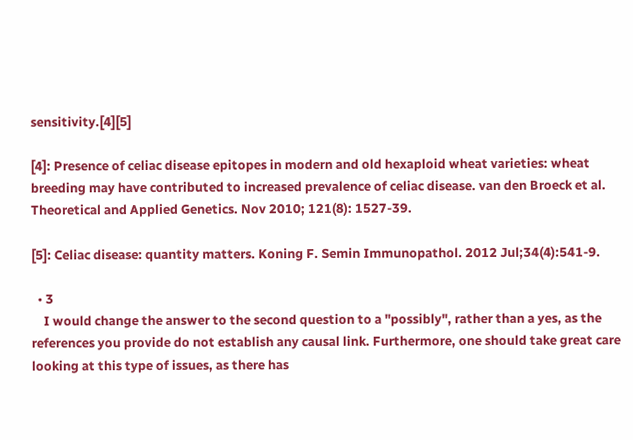sensitivity.[4][5]

[4]: Presence of celiac disease epitopes in modern and old hexaploid wheat varieties: wheat breeding may have contributed to increased prevalence of celiac disease. van den Broeck et al. Theoretical and Applied Genetics. Nov 2010; 121(8): 1527-39.

[5]: Celiac disease: quantity matters. Koning F. Semin Immunopathol. 2012 Jul;34(4):541-9.

  • 3
    I would change the answer to the second question to a "possibly", rather than a yes, as the references you provide do not establish any causal link. Furthermore, one should take great care looking at this type of issues, as there has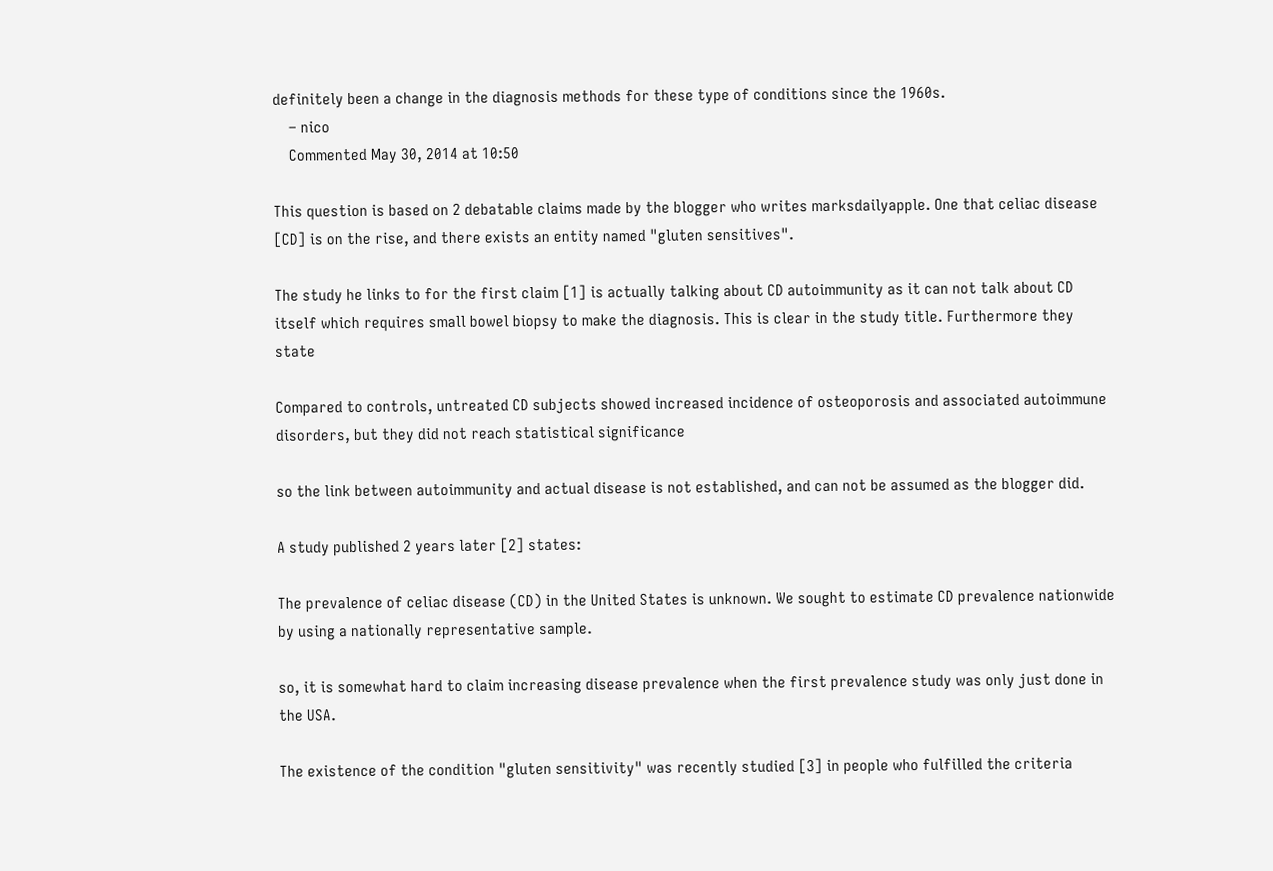definitely been a change in the diagnosis methods for these type of conditions since the 1960s.
    – nico
    Commented May 30, 2014 at 10:50

This question is based on 2 debatable claims made by the blogger who writes marksdailyapple. One that celiac disease [CD] is on the rise, and there exists an entity named "gluten sensitives".

The study he links to for the first claim [1] is actually talking about CD autoimmunity as it can not talk about CD itself which requires small bowel biopsy to make the diagnosis. This is clear in the study title. Furthermore they state

Compared to controls, untreated CD subjects showed increased incidence of osteoporosis and associated autoimmune disorders, but they did not reach statistical significance

so the link between autoimmunity and actual disease is not established, and can not be assumed as the blogger did.

A study published 2 years later [2] states:

The prevalence of celiac disease (CD) in the United States is unknown. We sought to estimate CD prevalence nationwide by using a nationally representative sample.

so, it is somewhat hard to claim increasing disease prevalence when the first prevalence study was only just done in the USA.

The existence of the condition "gluten sensitivity" was recently studied [3] in people who fulfilled the criteria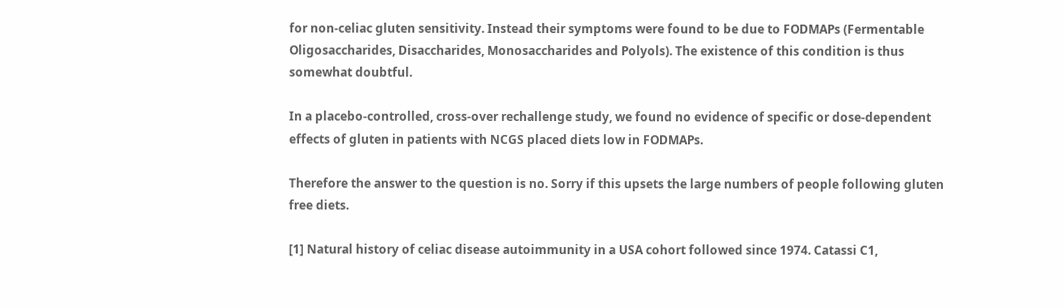for non-celiac gluten sensitivity. Instead their symptoms were found to be due to FODMAPs (Fermentable Oligosaccharides, Disaccharides, Monosaccharides and Polyols). The existence of this condition is thus somewhat doubtful.

In a placebo-controlled, cross-over rechallenge study, we found no evidence of specific or dose-dependent effects of gluten in patients with NCGS placed diets low in FODMAPs.

Therefore the answer to the question is no. Sorry if this upsets the large numbers of people following gluten free diets.

[1] Natural history of celiac disease autoimmunity in a USA cohort followed since 1974. Catassi C1,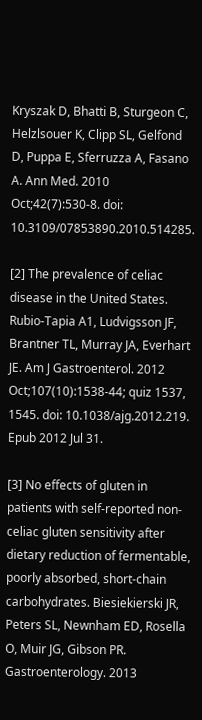Kryszak D, Bhatti B, Sturgeon C, Helzlsouer K, Clipp SL, Gelfond D, Puppa E, Sferruzza A, Fasano A. Ann Med. 2010 Oct;42(7):530-8. doi: 10.3109/07853890.2010.514285.

[2] The prevalence of celiac disease in the United States. Rubio-Tapia A1, Ludvigsson JF, Brantner TL, Murray JA, Everhart JE. Am J Gastroenterol. 2012 Oct;107(10):1538-44; quiz 1537, 1545. doi: 10.1038/ajg.2012.219. Epub 2012 Jul 31.

[3] No effects of gluten in patients with self-reported non-celiac gluten sensitivity after dietary reduction of fermentable, poorly absorbed, short-chain carbohydrates. Biesiekierski JR, Peters SL, Newnham ED, Rosella O, Muir JG, Gibson PR. Gastroenterology. 2013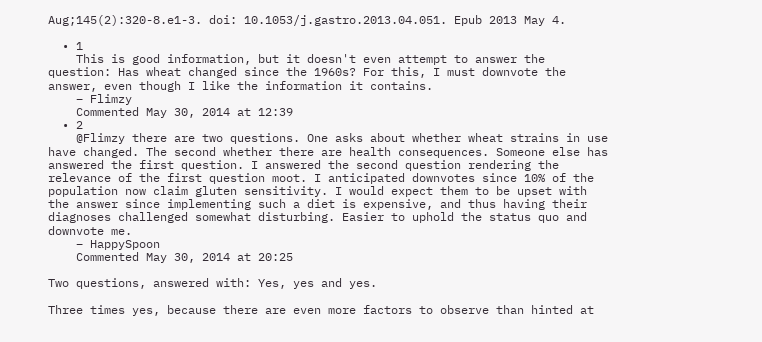Aug;145(2):320-8.e1-3. doi: 10.1053/j.gastro.2013.04.051. Epub 2013 May 4.

  • 1
    This is good information, but it doesn't even attempt to answer the question: Has wheat changed since the 1960s? For this, I must downvote the answer, even though I like the information it contains.
    – Flimzy
    Commented May 30, 2014 at 12:39
  • 2
    @Flimzy there are two questions. One asks about whether wheat strains in use have changed. The second whether there are health consequences. Someone else has answered the first question. I answered the second question rendering the relevance of the first question moot. I anticipated downvotes since 10% of the population now claim gluten sensitivity. I would expect them to be upset with the answer since implementing such a diet is expensive, and thus having their diagnoses challenged somewhat disturbing. Easier to uphold the status quo and downvote me.
    – HappySpoon
    Commented May 30, 2014 at 20:25

Two questions, answered with: Yes, yes and yes.

Three times yes, because there are even more factors to observe than hinted at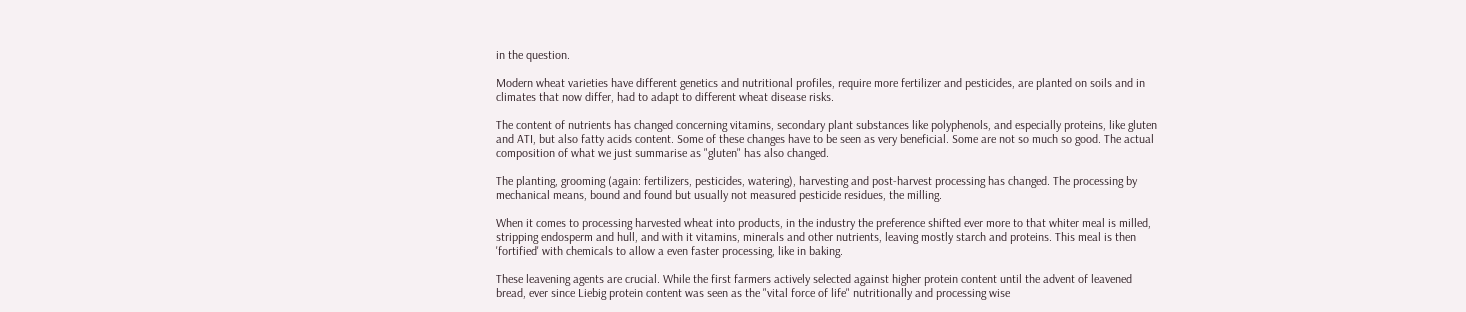in the question.

Modern wheat varieties have different genetics and nutritional profiles, require more fertilizer and pesticides, are planted on soils and in climates that now differ, had to adapt to different wheat disease risks.

The content of nutrients has changed concerning vitamins, secondary plant substances like polyphenols, and especially proteins, like gluten and ATI, but also fatty acids content. Some of these changes have to be seen as very beneficial. Some are not so much so good. The actual composition of what we just summarise as "gluten" has also changed.

The planting, grooming (again: fertilizers, pesticides, watering), harvesting and post-harvest processing has changed. The processing by mechanical means, bound and found but usually not measured pesticide residues, the milling.

When it comes to processing harvested wheat into products, in the industry the preference shifted ever more to that whiter meal is milled, stripping endosperm and hull, and with it vitamins, minerals and other nutrients, leaving mostly starch and proteins. This meal is then 'fortified' with chemicals to allow a even faster processing, like in baking.

These leavening agents are crucial. While the first farmers actively selected against higher protein content until the advent of leavened bread, ever since Liebig protein content was seen as the "vital force of life" nutritionally and processing wise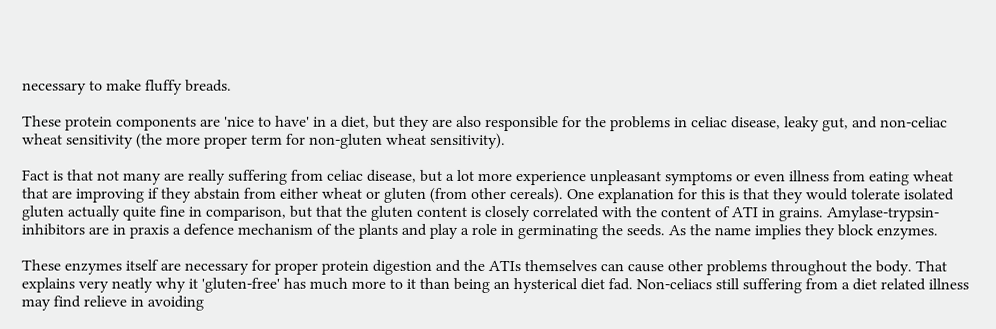necessary to make fluffy breads.

These protein components are 'nice to have' in a diet, but they are also responsible for the problems in celiac disease, leaky gut, and non-celiac wheat sensitivity (the more proper term for non-gluten wheat sensitivity).

Fact is that not many are really suffering from celiac disease, but a lot more experience unpleasant symptoms or even illness from eating wheat that are improving if they abstain from either wheat or gluten (from other cereals). One explanation for this is that they would tolerate isolated gluten actually quite fine in comparison, but that the gluten content is closely correlated with the content of ATI in grains. Amylase-trypsin-inhibitors are in praxis a defence mechanism of the plants and play a role in germinating the seeds. As the name implies they block enzymes.

These enzymes itself are necessary for proper protein digestion and the ATIs themselves can cause other problems throughout the body. That explains very neatly why it 'gluten-free' has much more to it than being an hysterical diet fad. Non-celiacs still suffering from a diet related illness may find relieve in avoiding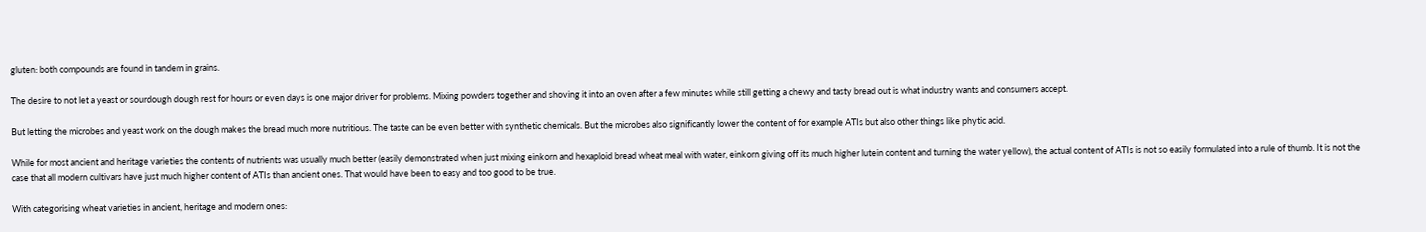gluten: both compounds are found in tandem in grains.

The desire to not let a yeast or sourdough dough rest for hours or even days is one major driver for problems. Mixing powders together and shoving it into an oven after a few minutes while still getting a chewy and tasty bread out is what industry wants and consumers accept.

But letting the microbes and yeast work on the dough makes the bread much more nutritious. The taste can be even better with synthetic chemicals. But the microbes also significantly lower the content of for example ATIs but also other things like phytic acid.

While for most ancient and heritage varieties the contents of nutrients was usually much better (easily demonstrated when just mixing einkorn and hexaploid bread wheat meal with water, einkorn giving off its much higher lutein content and turning the water yellow), the actual content of ATIs is not so easily formulated into a rule of thumb. It is not the case that all modern cultivars have just much higher content of ATIs than ancient ones. That would have been to easy and too good to be true.

With categorising wheat varieties in ancient, heritage and modern ones: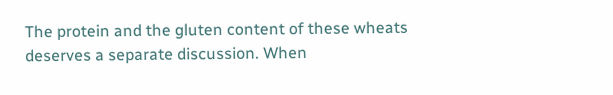The protein and the gluten content of these wheats deserves a separate discussion. When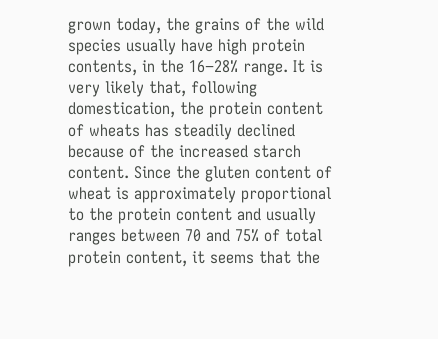grown today, the grains of the wild species usually have high protein contents, in the 16−28% range. It is very likely that, following domestication, the protein content of wheats has steadily declined because of the increased starch content. Since the gluten content of wheat is approximately proportional to the protein content and usually ranges between 70 and 75% of total protein content, it seems that the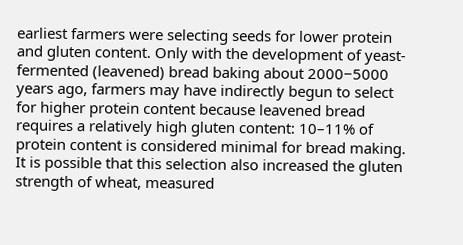earliest farmers were selecting seeds for lower protein and gluten content. Only with the development of yeast-fermented (leavened) bread baking about 2000−5000 years ago, farmers may have indirectly begun to select for higher protein content because leavened bread requires a relatively high gluten content: 10–11% of protein content is considered minimal for bread making. It is possible that this selection also increased the gluten strength of wheat, measured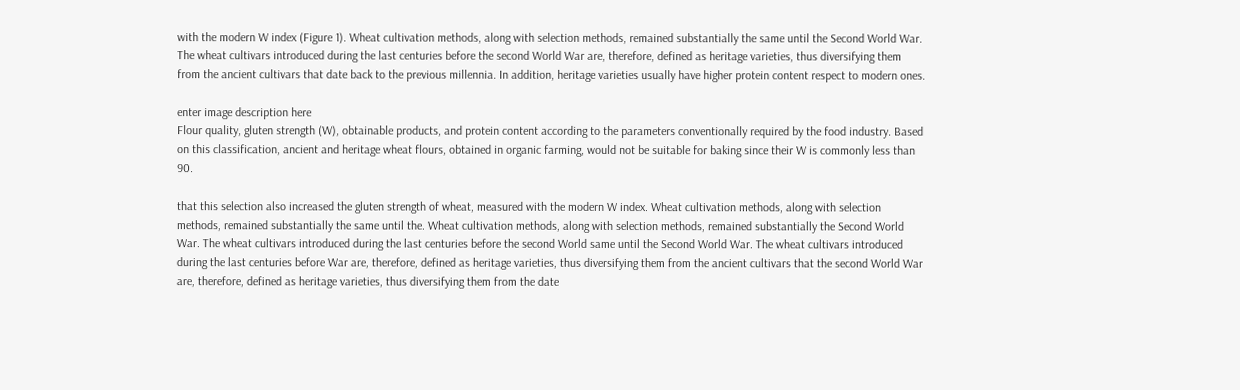with the modern W index (Figure 1). Wheat cultivation methods, along with selection methods, remained substantially the same until the Second World War. The wheat cultivars introduced during the last centuries before the second World War are, therefore, defined as heritage varieties, thus diversifying them from the ancient cultivars that date back to the previous millennia. In addition, heritage varieties usually have higher protein content respect to modern ones.

enter image description here
Flour quality, gluten strength (W), obtainable products, and protein content according to the parameters conventionally required by the food industry. Based on this classification, ancient and heritage wheat flours, obtained in organic farming, would not be suitable for baking since their W is commonly less than 90.

that this selection also increased the gluten strength of wheat, measured with the modern W index. Wheat cultivation methods, along with selection methods, remained substantially the same until the. Wheat cultivation methods, along with selection methods, remained substantially the Second World War. The wheat cultivars introduced during the last centuries before the second World same until the Second World War. The wheat cultivars introduced during the last centuries before War are, therefore, defined as heritage varieties, thus diversifying them from the ancient cultivars that the second World War are, therefore, defined as heritage varieties, thus diversifying them from the date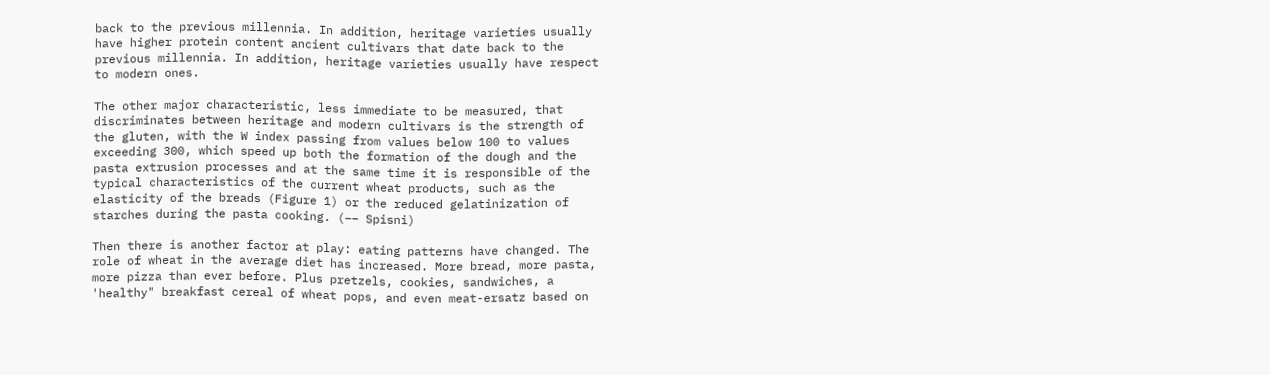back to the previous millennia. In addition, heritage varieties usually have higher protein content ancient cultivars that date back to the previous millennia. In addition, heritage varieties usually have respect to modern ones.

The other major characteristic, less immediate to be measured, that discriminates between heritage and modern cultivars is the strength of the gluten, with the W index passing from values below 100 to values exceeding 300, which speed up both the formation of the dough and the pasta extrusion processes and at the same time it is responsible of the typical characteristics of the current wheat products, such as the elasticity of the breads (Figure 1) or the reduced gelatinization of starches during the pasta cooking. (–– Spisni)

Then there is another factor at play: eating patterns have changed. The role of wheat in the average diet has increased. More bread, more pasta, more pizza than ever before. Plus pretzels, cookies, sandwiches, a 'healthy" breakfast cereal of wheat pops, and even meat-ersatz based on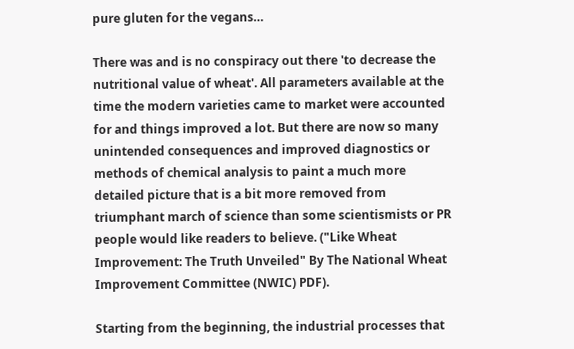pure gluten for the vegans…

There was and is no conspiracy out there 'to decrease the nutritional value of wheat'. All parameters available at the time the modern varieties came to market were accounted for and things improved a lot. But there are now so many unintended consequences and improved diagnostics or methods of chemical analysis to paint a much more detailed picture that is a bit more removed from triumphant march of science than some scientismists or PR people would like readers to believe. ("Like Wheat Improvement: The Truth Unveiled" By The National Wheat Improvement Committee (NWIC) PDF).

Starting from the beginning, the industrial processes that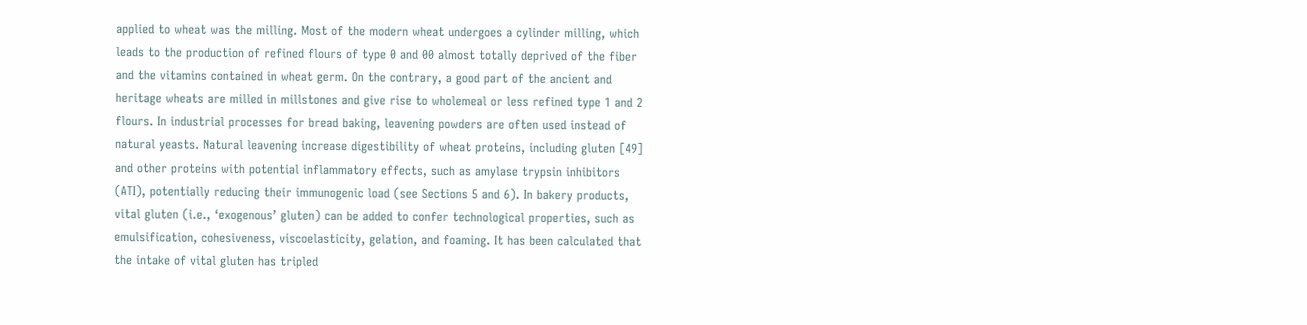applied to wheat was the milling. Most of the modern wheat undergoes a cylinder milling, which leads to the production of refined flours of type 0 and 00 almost totally deprived of the fiber and the vitamins contained in wheat germ. On the contrary, a good part of the ancient and heritage wheats are milled in millstones and give rise to wholemeal or less refined type 1 and 2 flours. In industrial processes for bread baking, leavening powders are often used instead of natural yeasts. Natural leavening increase digestibility of wheat proteins, including gluten [49] and other proteins with potential inflammatory effects, such as amylase trypsin inhibitors (ATI), potentially reducing their immunogenic load (see Sections 5 and 6). In bakery products, vital gluten (i.e., ‘exogenous’ gluten) can be added to confer technological properties, such as emulsification, cohesiveness, viscoelasticity, gelation, and foaming. It has been calculated that the intake of vital gluten has tripled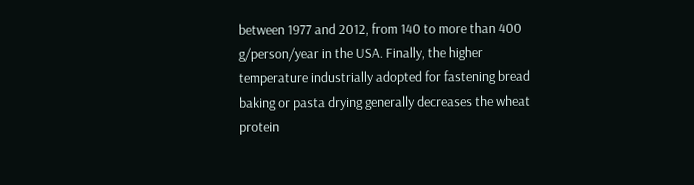between 1977 and 2012, from 140 to more than 400 g/person/year in the USA. Finally, the higher temperature industrially adopted for fastening bread baking or pasta drying generally decreases the wheat protein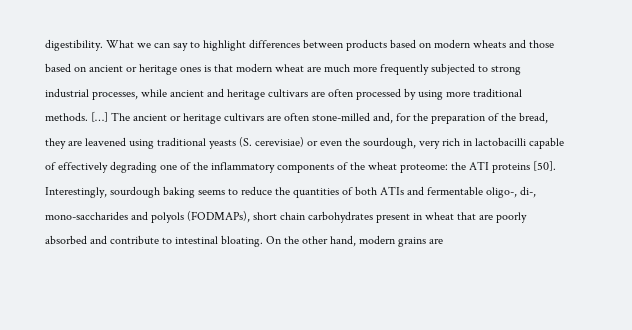digestibility. What we can say to highlight differences between products based on modern wheats and those based on ancient or heritage ones is that modern wheat are much more frequently subjected to strong industrial processes, while ancient and heritage cultivars are often processed by using more traditional methods. […] The ancient or heritage cultivars are often stone-milled and, for the preparation of the bread, they are leavened using traditional yeasts (S. cerevisiae) or even the sourdough, very rich in lactobacilli capable of effectively degrading one of the inflammatory components of the wheat proteome: the ATI proteins [50]. Interestingly, sourdough baking seems to reduce the quantities of both ATIs and fermentable oligo-, di-, mono-saccharides and polyols (FODMAPs), short chain carbohydrates present in wheat that are poorly absorbed and contribute to intestinal bloating. On the other hand, modern grains are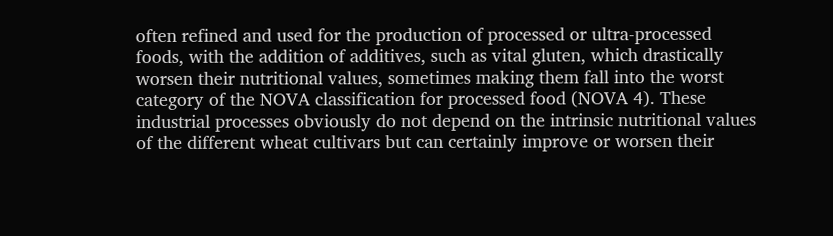often refined and used for the production of processed or ultra-processed foods, with the addition of additives, such as vital gluten, which drastically worsen their nutritional values, sometimes making them fall into the worst category of the NOVA classification for processed food (NOVA 4). These industrial processes obviously do not depend on the intrinsic nutritional values of the different wheat cultivars but can certainly improve or worsen their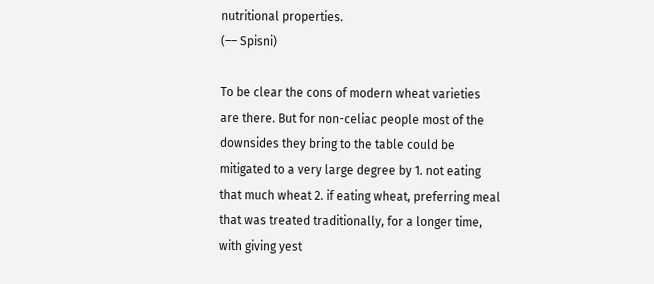nutritional properties.
(–– Spisni)

To be clear the cons of modern wheat varieties are there. But for non-celiac people most of the downsides they bring to the table could be mitigated to a very large degree by 1. not eating that much wheat 2. if eating wheat, preferring meal that was treated traditionally, for a longer time, with giving yest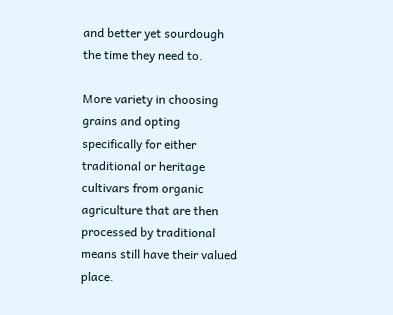and better yet sourdough the time they need to.

More variety in choosing grains and opting specifically for either traditional or heritage cultivars from organic agriculture that are then processed by traditional means still have their valued place.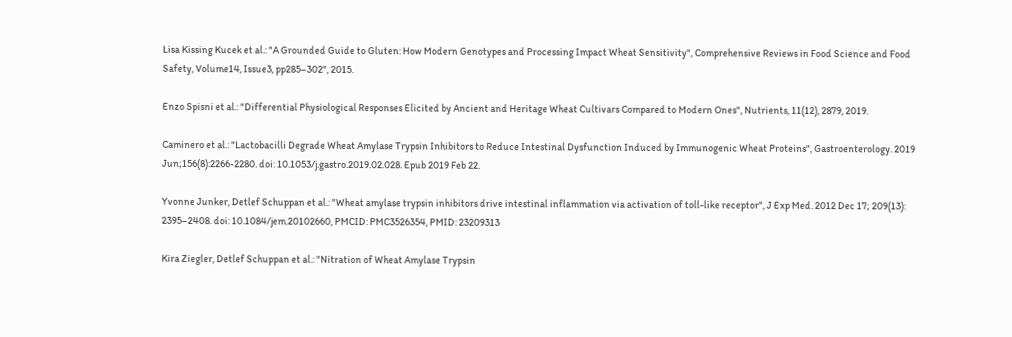Lisa Kissing Kucek et al.: "A Grounded Guide to Gluten: How Modern Genotypes and Processing Impact Wheat Sensitivity", Comprehensive Reviews in Food Science and Food Safety, Volume14, Issue3, pp285–302", 2015.

Enzo Spisni et al.: "Differential Physiological Responses Elicited by Ancient and Heritage Wheat Cultivars Compared to Modern Ones", Nutrients, 11(12), 2879, 2019.

Caminero et al.: "Lactobacilli Degrade Wheat Amylase Trypsin Inhibitors to Reduce Intestinal Dysfunction Induced by Immunogenic Wheat Proteins", Gastroenterology. 2019 Jun;156(8):2266-2280. doi: 10.1053/j.gastro.2019.02.028. Epub 2019 Feb 22.

Yvonne Junker, Detlef Schuppan et al.: "Wheat amylase trypsin inhibitors drive intestinal inflammation via activation of toll-like receptor", J Exp Med. 2012 Dec 17; 209(13): 2395–2408. doi: 10.1084/jem.20102660, PMCID: PMC3526354, PMID: 23209313

Kira Ziegler, Detlef Schuppan et al.: "Nitration of Wheat Amylase Trypsin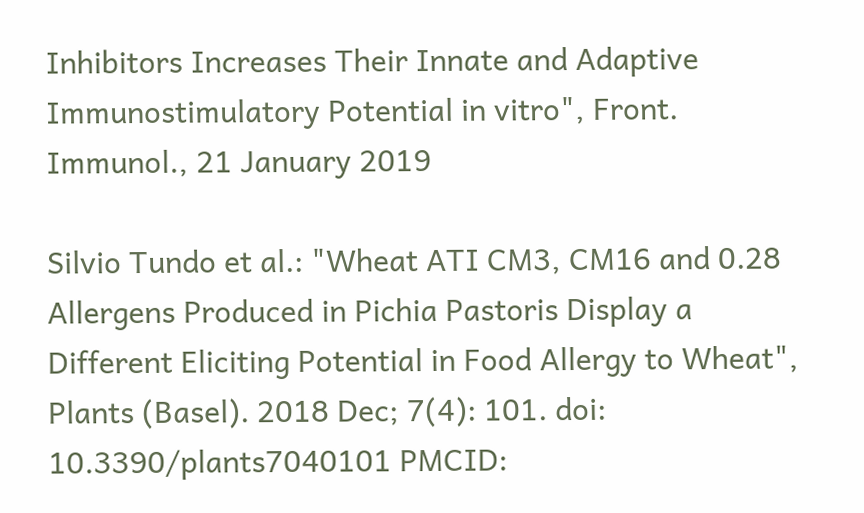Inhibitors Increases Their Innate and Adaptive Immunostimulatory Potential in vitro", Front. Immunol., 21 January 2019

Silvio Tundo et al.: "Wheat ATI CM3, CM16 and 0.28 Allergens Produced in Pichia Pastoris Display a Different Eliciting Potential in Food Allergy to Wheat", Plants (Basel). 2018 Dec; 7(4): 101. doi: 10.3390/plants7040101 PMCID: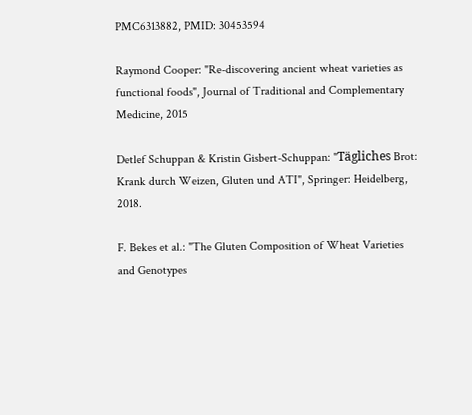PMC6313882, PMID: 30453594

Raymond Cooper: "Re-discovering ancient wheat varieties as functional foods", Journal of Traditional and Complementary Medicine, 2015

Detlef Schuppan & Kristin Gisbert-Schuppan: "Tägliches Brot: Krank durch Weizen, Gluten und ATI", Springer: Heidelberg, 2018.

F. Bekes et al.: "The Gluten Composition of Wheat Varieties and Genotypes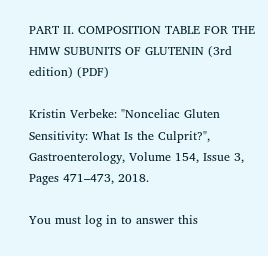PART II. COMPOSITION TABLE FOR THE HMW SUBUNITS OF GLUTENIN (3rd edition) (PDF)

Kristin Verbeke: "Nonceliac Gluten Sensitivity: What Is the Culprit?", Gastroenterology, Volume 154, Issue 3, Pages 471–473, 2018.

You must log in to answer this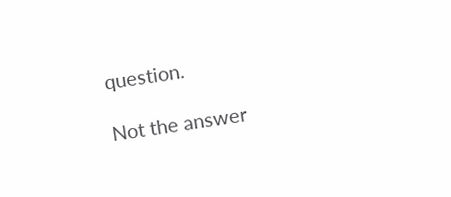question.

Not the answer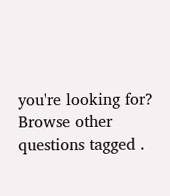you're looking for? Browse other questions tagged .